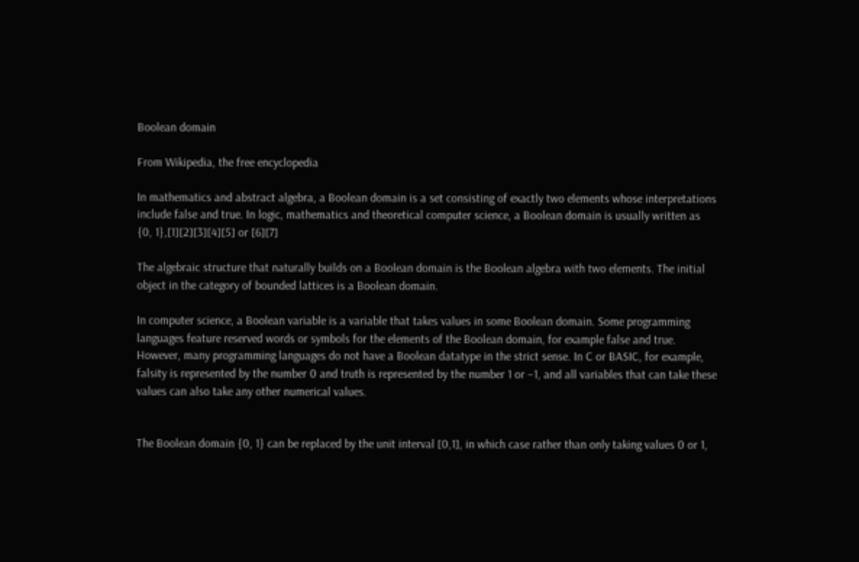Boolean domain

From Wikipedia, the free encyclopedia

In mathematics and abstract algebra, a Boolean domain is a set consisting of exactly two elements whose interpretations include false and true. In logic, mathematics and theoretical computer science, a Boolean domain is usually written as {0, 1},[1][2][3][4][5] or [6][7]

The algebraic structure that naturally builds on a Boolean domain is the Boolean algebra with two elements. The initial object in the category of bounded lattices is a Boolean domain.

In computer science, a Boolean variable is a variable that takes values in some Boolean domain. Some programming languages feature reserved words or symbols for the elements of the Boolean domain, for example false and true. However, many programming languages do not have a Boolean datatype in the strict sense. In C or BASIC, for example, falsity is represented by the number 0 and truth is represented by the number 1 or −1, and all variables that can take these values can also take any other numerical values.


The Boolean domain {0, 1} can be replaced by the unit interval [0,1], in which case rather than only taking values 0 or 1,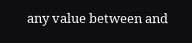any value between and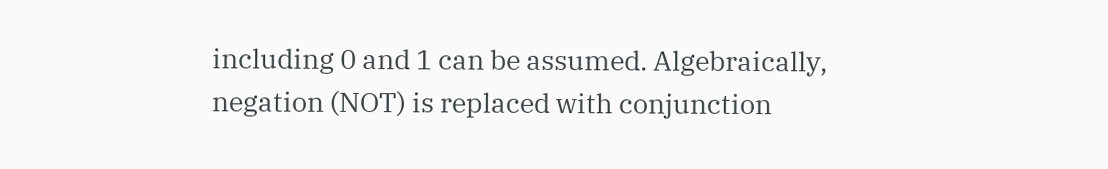including 0 and 1 can be assumed. Algebraically, negation (NOT) is replaced with conjunction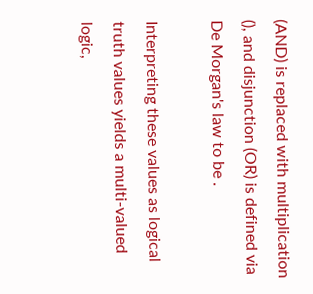(AND) is replaced with multiplication (), and disjunction (OR) is defined via De Morgan's law to be .

Interpreting these values as logical truth values yields a multi-valued logic,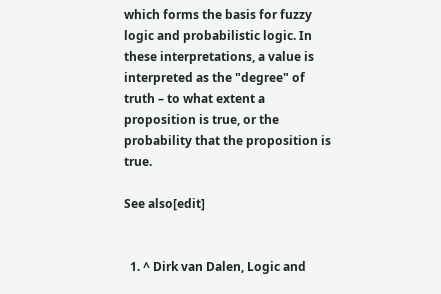which forms the basis for fuzzy logic and probabilistic logic. In these interpretations, a value is interpreted as the "degree" of truth – to what extent a proposition is true, or the probability that the proposition is true.

See also[edit]


  1. ^ Dirk van Dalen, Logic and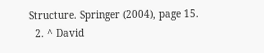Structure. Springer (2004), page 15.
  2. ^ David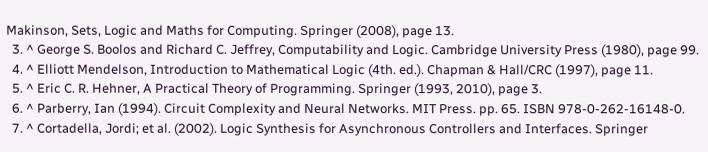Makinson, Sets, Logic and Maths for Computing. Springer (2008), page 13.
  3. ^ George S. Boolos and Richard C. Jeffrey, Computability and Logic. Cambridge University Press (1980), page 99.
  4. ^ Elliott Mendelson, Introduction to Mathematical Logic (4th. ed.). Chapman & Hall/CRC (1997), page 11.
  5. ^ Eric C. R. Hehner, A Practical Theory of Programming. Springer (1993, 2010), page 3.
  6. ^ Parberry, Ian (1994). Circuit Complexity and Neural Networks. MIT Press. pp. 65. ISBN 978-0-262-16148-0.
  7. ^ Cortadella, Jordi; et al. (2002). Logic Synthesis for Asynchronous Controllers and Interfaces. Springer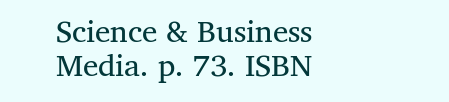Science & Business Media. p. 73. ISBN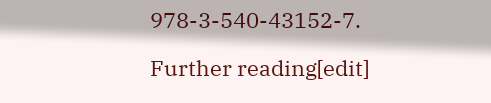978-3-540-43152-7.

Further reading[edit]